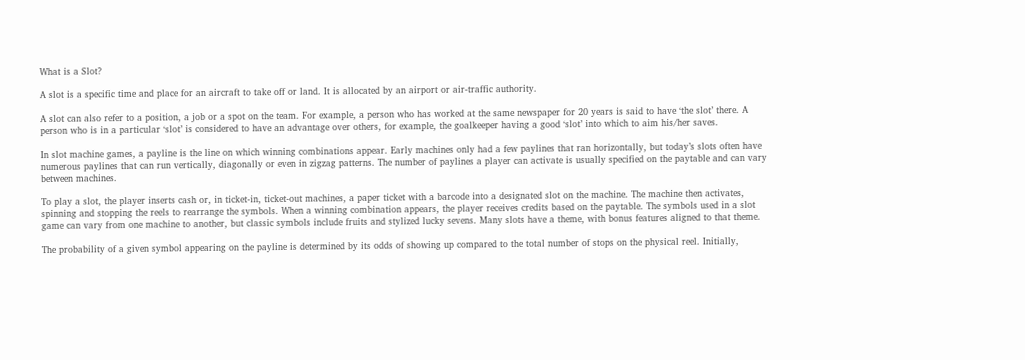What is a Slot?

A slot is a specific time and place for an aircraft to take off or land. It is allocated by an airport or air-traffic authority.

A slot can also refer to a position, a job or a spot on the team. For example, a person who has worked at the same newspaper for 20 years is said to have ‘the slot’ there. A person who is in a particular ‘slot’ is considered to have an advantage over others, for example, the goalkeeper having a good ‘slot’ into which to aim his/her saves.

In slot machine games, a payline is the line on which winning combinations appear. Early machines only had a few paylines that ran horizontally, but today’s slots often have numerous paylines that can run vertically, diagonally or even in zigzag patterns. The number of paylines a player can activate is usually specified on the paytable and can vary between machines.

To play a slot, the player inserts cash or, in ticket-in, ticket-out machines, a paper ticket with a barcode into a designated slot on the machine. The machine then activates, spinning and stopping the reels to rearrange the symbols. When a winning combination appears, the player receives credits based on the paytable. The symbols used in a slot game can vary from one machine to another, but classic symbols include fruits and stylized lucky sevens. Many slots have a theme, with bonus features aligned to that theme.

The probability of a given symbol appearing on the payline is determined by its odds of showing up compared to the total number of stops on the physical reel. Initially,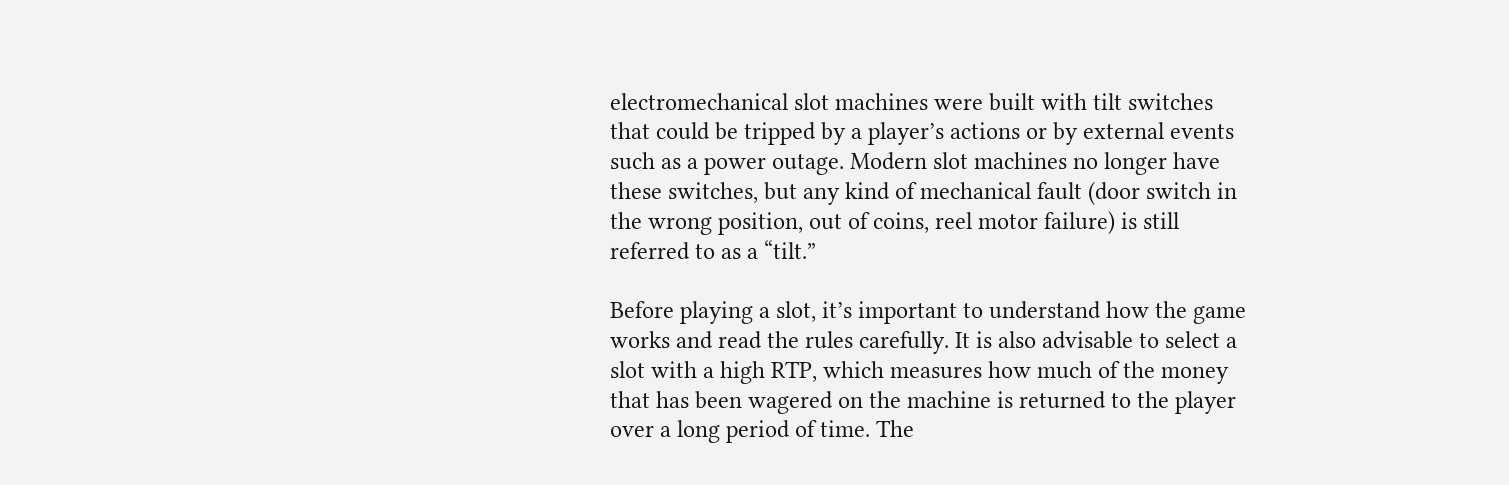electromechanical slot machines were built with tilt switches that could be tripped by a player’s actions or by external events such as a power outage. Modern slot machines no longer have these switches, but any kind of mechanical fault (door switch in the wrong position, out of coins, reel motor failure) is still referred to as a “tilt.”

Before playing a slot, it’s important to understand how the game works and read the rules carefully. It is also advisable to select a slot with a high RTP, which measures how much of the money that has been wagered on the machine is returned to the player over a long period of time. The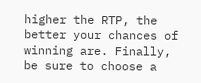higher the RTP, the better your chances of winning are. Finally, be sure to choose a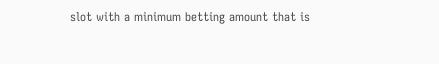slot with a minimum betting amount that is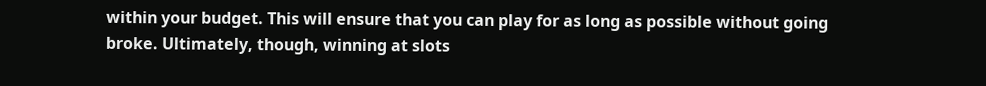within your budget. This will ensure that you can play for as long as possible without going broke. Ultimately, though, winning at slots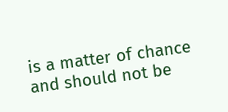is a matter of chance and should not be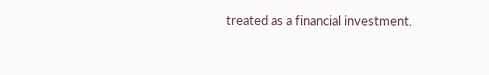treated as a financial investment.